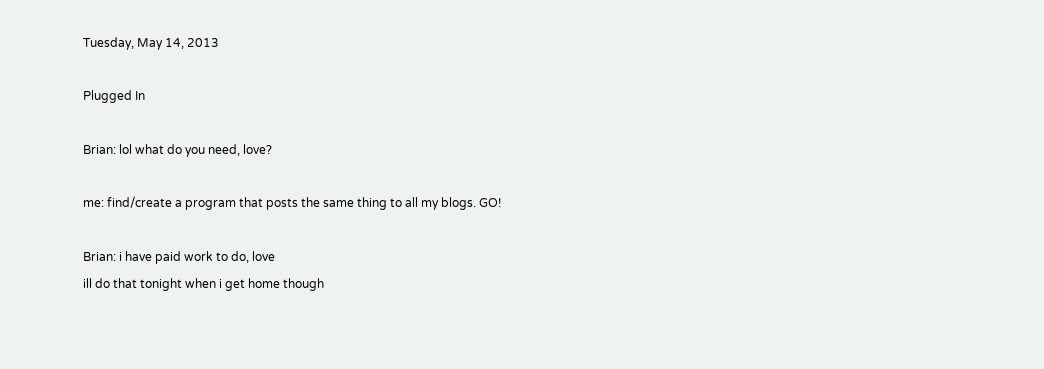Tuesday, May 14, 2013

Plugged In

Brian: lol what do you need, love?

me: find/create a program that posts the same thing to all my blogs. GO!

Brian: i have paid work to do, love
ill do that tonight when i get home though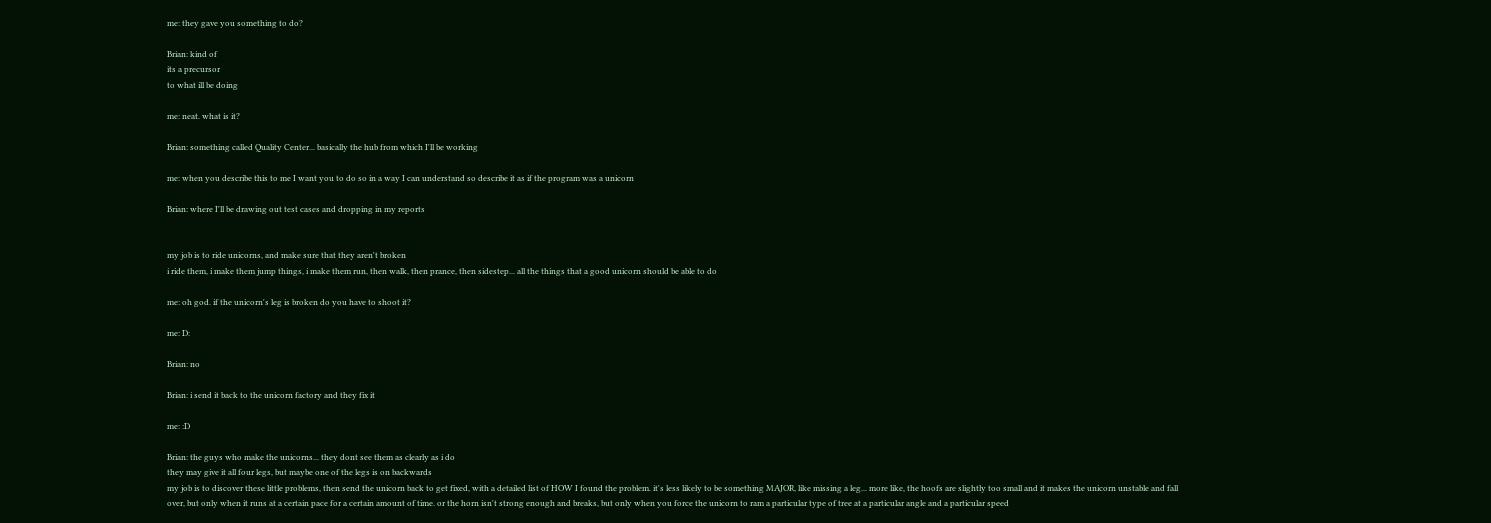me: they gave you something to do?

Brian: kind of
its a precursor
to what ill be doing

me: neat. what is it?

Brian: something called Quality Center... basically the hub from which I'll be working

me: when you describe this to me I want you to do so in a way I can understand so describe it as if the program was a unicorn

Brian: where I'll be drawing out test cases and dropping in my reports


my job is to ride unicorns, and make sure that they aren't broken
i ride them, i make them jump things, i make them run, then walk, then prance, then sidestep... all the things that a good unicorn should be able to do

me: oh god. if the unicorn's leg is broken do you have to shoot it?

me: D:

Brian: no

Brian: i send it back to the unicorn factory and they fix it

me: :D

Brian: the guys who make the unicorns... they dont see them as clearly as i do
they may give it all four legs, but maybe one of the legs is on backwards
my job is to discover these little problems, then send the unicorn back to get fixed, with a detailed list of HOW I found the problem. it's less likely to be something MAJOR, like missing a leg... more like, the hoofs are slightly too small and it makes the unicorn unstable and fall over, but only when it runs at a certain pace for a certain amount of time. or the horn isn't strong enough and breaks, but only when you force the unicorn to ram a particular type of tree at a particular angle and a particular speed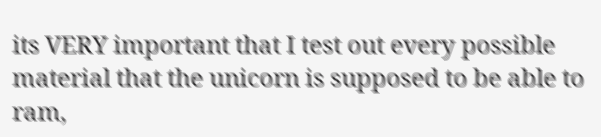its VERY important that I test out every possible material that the unicorn is supposed to be able to ram,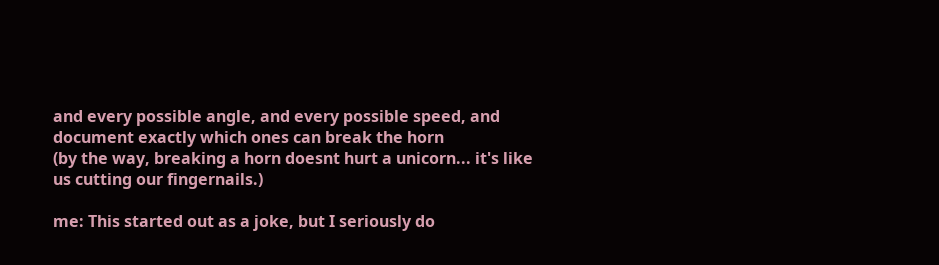and every possible angle, and every possible speed, and document exactly which ones can break the horn
(by the way, breaking a horn doesnt hurt a unicorn... it's like us cutting our fingernails.)

me: This started out as a joke, but I seriously do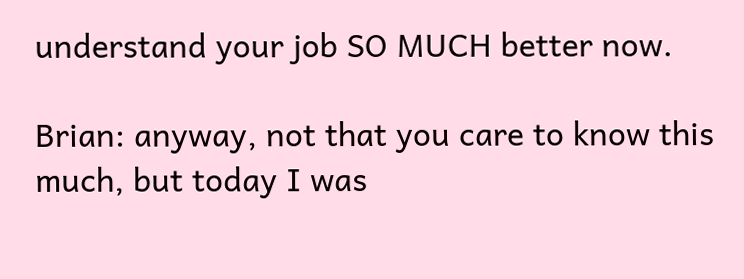understand your job SO MUCH better now.

Brian: anyway, not that you care to know this much, but today I was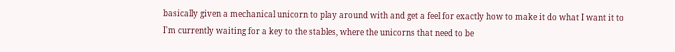basically given a mechanical unicorn to play around with and get a feel for exactly how to make it do what I want it to
I'm currently waiting for a key to the stables, where the unicorns that need to be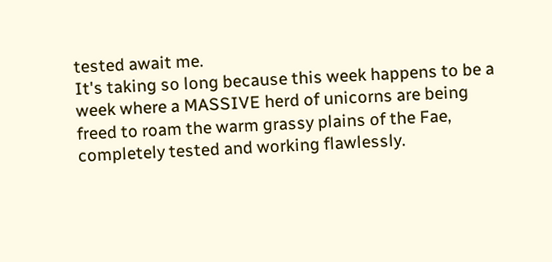tested await me.
It's taking so long because this week happens to be a week where a MASSIVE herd of unicorns are being freed to roam the warm grassy plains of the Fae, completely tested and working flawlessly.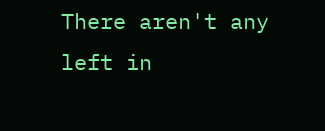There aren't any left in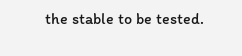the stable to be tested.